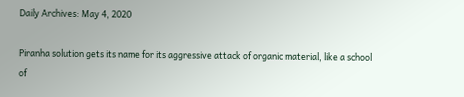Daily Archives: May 4, 2020

Piranha solution gets its name for its aggressive attack of organic material, like a school of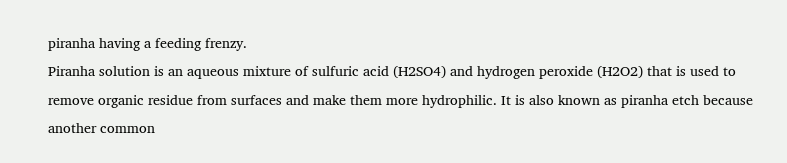piranha having a feeding frenzy.
Piranha solution is an aqueous mixture of sulfuric acid (H2SO4) and hydrogen peroxide (H2O2) that is used to remove organic residue from surfaces and make them more hydrophilic. It is also known as piranha etch because another common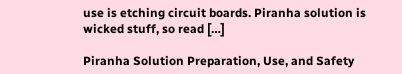use is etching circuit boards. Piranha solution is wicked stuff, so read […]

Piranha Solution Preparation, Use, and Safety